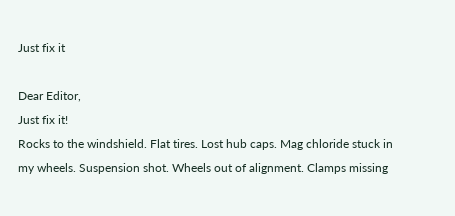Just fix it

Dear Editor,
Just fix it!
Rocks to the windshield. Flat tires. Lost hub caps. Mag chloride stuck in my wheels. Suspension shot. Wheels out of alignment. Clamps missing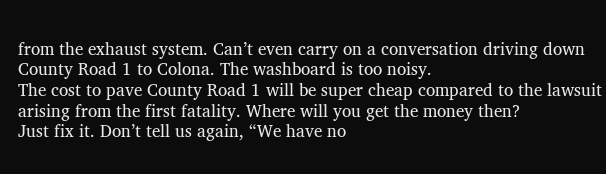from the exhaust system. Can’t even carry on a conversation driving down County Road 1 to Colona. The washboard is too noisy.
The cost to pave County Road 1 will be super cheap compared to the lawsuit arising from the first fatality. Where will you get the money then?
Just fix it. Don’t tell us again, “We have no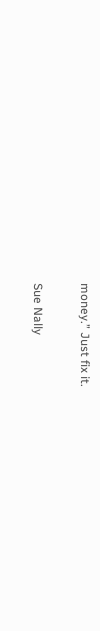money.” Just fix it.

Sue Nally